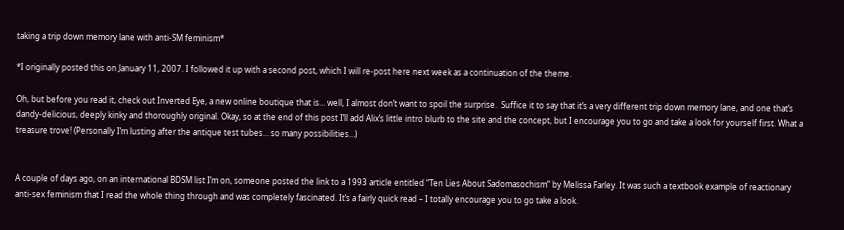taking a trip down memory lane with anti-SM feminism*

*I originally posted this on January 11, 2007. I followed it up with a second post, which I will re-post here next week as a continuation of the theme.

Oh, but before you read it, check out Inverted Eye, a new online boutique that is… well, I almost don’t want to spoil the surprise.  Suffice it to say that it’s a very different trip down memory lane, and one that’s dandy-delicious, deeply kinky and thoroughly original. Okay, so at the end of this post I’ll add Alix’s little intro blurb to the site and the concept, but I encourage you to go and take a look for yourself first. What a treasure trove! (Personally I’m lusting after the antique test tubes… so many possibilities…)


A couple of days ago, on an international BDSM list I’m on, someone posted the link to a 1993 article entitled “Ten Lies About Sadomasochism” by Melissa Farley. It was such a textbook example of reactionary anti-sex feminism that I read the whole thing through and was completely fascinated. It’s a fairly quick read – I totally encourage you to go take a look.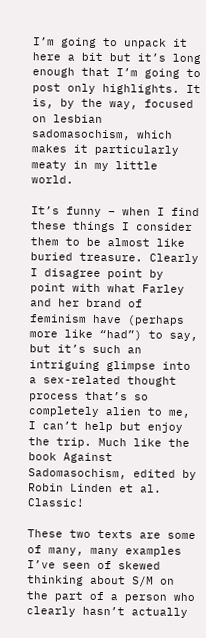I’m going to unpack it here a bit but it’s long enough that I’m going to post only highlights. It is, by the way, focused on lesbian sadomasochism, which makes it particularly meaty in my little world.

It’s funny – when I find these things I consider them to be almost like buried treasure. Clearly I disagree point by point with what Farley and her brand of feminism have (perhaps more like “had”) to say, but it’s such an intriguing glimpse into a sex-related thought process that’s so completely alien to me, I can’t help but enjoy the trip. Much like the book Against Sadomasochism, edited by Robin Linden et al. Classic!

These two texts are some of many, many examples I’ve seen of skewed thinking about S/M on the part of a person who clearly hasn’t actually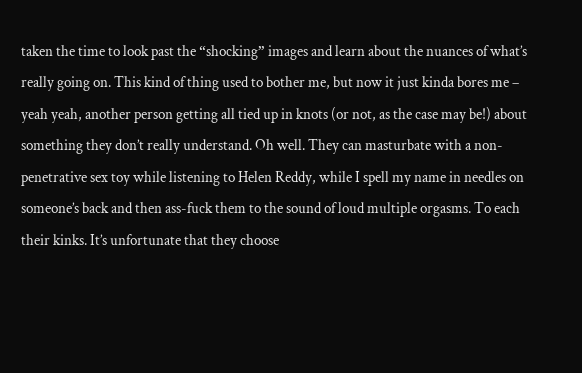taken the time to look past the “shocking” images and learn about the nuances of what’s really going on. This kind of thing used to bother me, but now it just kinda bores me – yeah yeah, another person getting all tied up in knots (or not, as the case may be!) about something they don’t really understand. Oh well. They can masturbate with a non-penetrative sex toy while listening to Helen Reddy, while I spell my name in needles on someone’s back and then ass-fuck them to the sound of loud multiple orgasms. To each their kinks. It’s unfortunate that they choose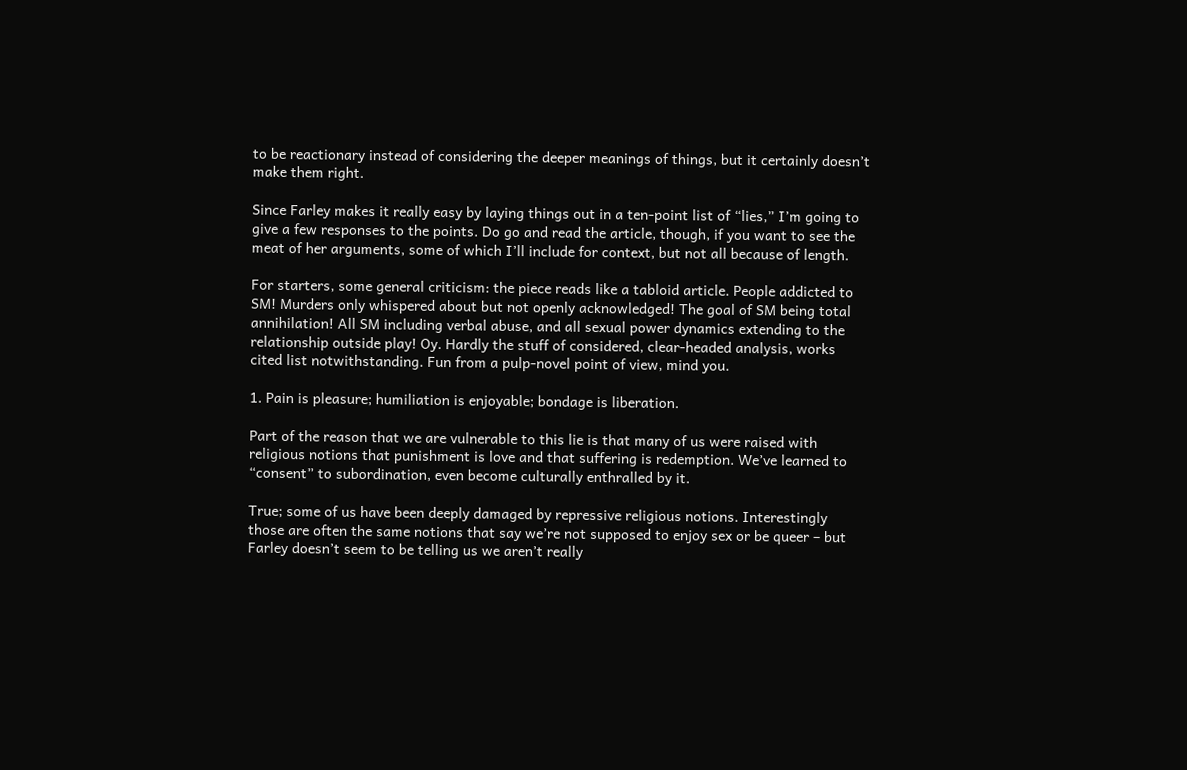to be reactionary instead of considering the deeper meanings of things, but it certainly doesn’t make them right.

Since Farley makes it really easy by laying things out in a ten-point list of “lies,” I’m going to give a few responses to the points. Do go and read the article, though, if you want to see the meat of her arguments, some of which I’ll include for context, but not all because of length.

For starters, some general criticism: the piece reads like a tabloid article. People addicted to SM! Murders only whispered about but not openly acknowledged! The goal of SM being total annihilation! All SM including verbal abuse, and all sexual power dynamics extending to the relationship outside play! Oy. Hardly the stuff of considered, clear-headed analysis, works cited list notwithstanding. Fun from a pulp-novel point of view, mind you.

1. Pain is pleasure; humiliation is enjoyable; bondage is liberation.

Part of the reason that we are vulnerable to this lie is that many of us were raised with religious notions that punishment is love and that suffering is redemption. We’ve learned to “consent” to subordination, even become culturally enthralled by it.

True; some of us have been deeply damaged by repressive religious notions. Interestingly those are often the same notions that say we’re not supposed to enjoy sex or be queer – but Farley doesn’t seem to be telling us we aren’t really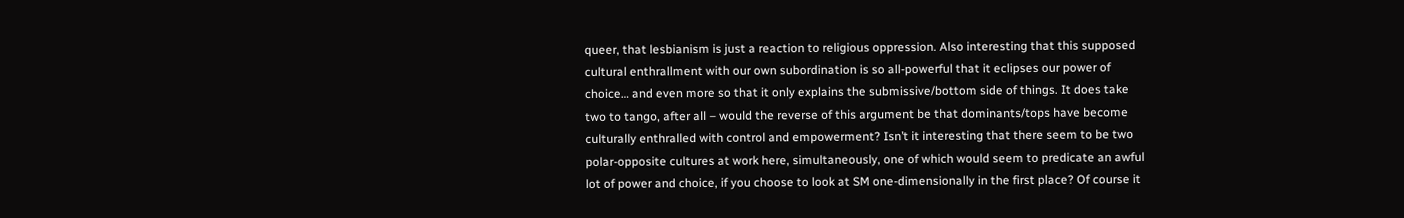queer, that lesbianism is just a reaction to religious oppression. Also interesting that this supposed cultural enthrallment with our own subordination is so all-powerful that it eclipses our power of choice… and even more so that it only explains the submissive/bottom side of things. It does take two to tango, after all – would the reverse of this argument be that dominants/tops have become culturally enthralled with control and empowerment? Isn’t it interesting that there seem to be two polar-opposite cultures at work here, simultaneously, one of which would seem to predicate an awful lot of power and choice, if you choose to look at SM one-dimensionally in the first place? Of course it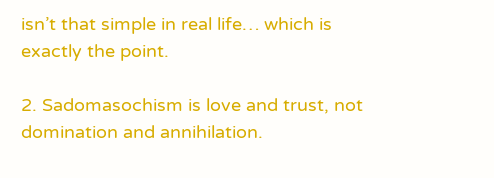isn’t that simple in real life… which is exactly the point.

2. Sadomasochism is love and trust, not domination and annihilation.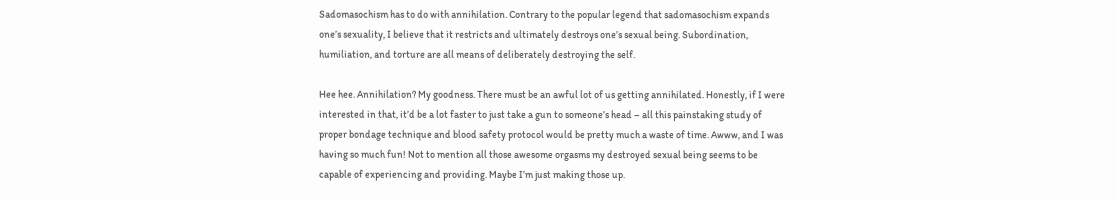Sadomasochism has to do with annihilation. Contrary to the popular legend that sadomasochism expands one’s sexuality, I believe that it restricts and ultimately destroys one’s sexual being. Subordination, humiliation, and torture are all means of deliberately destroying the self.

Hee hee. Annihilation? My goodness. There must be an awful lot of us getting annihilated. Honestly, if I were interested in that, it’d be a lot faster to just take a gun to someone’s head – all this painstaking study of proper bondage technique and blood safety protocol would be pretty much a waste of time. Awww, and I was having so much fun! Not to mention all those awesome orgasms my destroyed sexual being seems to be capable of experiencing and providing. Maybe I’m just making those up.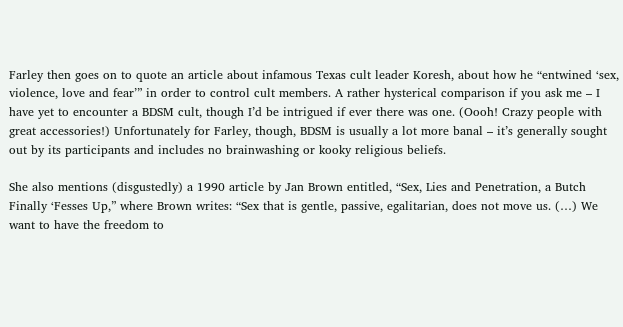Farley then goes on to quote an article about infamous Texas cult leader Koresh, about how he “entwined ‘sex, violence, love and fear’” in order to control cult members. A rather hysterical comparison if you ask me – I have yet to encounter a BDSM cult, though I’d be intrigued if ever there was one. (Oooh! Crazy people with great accessories!) Unfortunately for Farley, though, BDSM is usually a lot more banal – it’s generally sought out by its participants and includes no brainwashing or kooky religious beliefs.

She also mentions (disgustedly) a 1990 article by Jan Brown entitled, “Sex, Lies and Penetration, a Butch Finally ‘Fesses Up,” where Brown writes: “Sex that is gentle, passive, egalitarian, does not move us. (…) We want to have the freedom to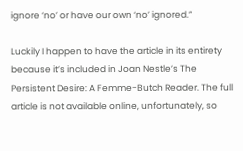ignore ‘no’ or have our own ‘no’ ignored.”

Luckily I happen to have the article in its entirety because it’s included in Joan Nestle’s The Persistent Desire: A Femme-Butch Reader. The full article is not available online, unfortunately, so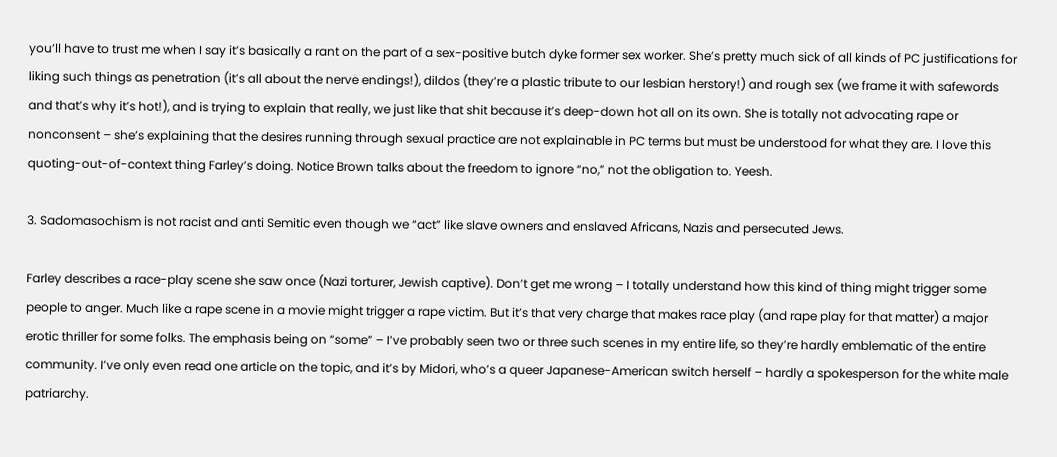you’ll have to trust me when I say it’s basically a rant on the part of a sex-positive butch dyke former sex worker. She’s pretty much sick of all kinds of PC justifications for liking such things as penetration (it’s all about the nerve endings!), dildos (they’re a plastic tribute to our lesbian herstory!) and rough sex (we frame it with safewords and that’s why it’s hot!), and is trying to explain that really, we just like that shit because it’s deep-down hot all on its own. She is totally not advocating rape or nonconsent – she’s explaining that the desires running through sexual practice are not explainable in PC terms but must be understood for what they are. I love this quoting-out-of-context thing Farley’s doing. Notice Brown talks about the freedom to ignore “no,” not the obligation to. Yeesh.

3. Sadomasochism is not racist and anti Semitic even though we “act” like slave owners and enslaved Africans, Nazis and persecuted Jews.

Farley describes a race-play scene she saw once (Nazi torturer, Jewish captive). Don’t get me wrong – I totally understand how this kind of thing might trigger some people to anger. Much like a rape scene in a movie might trigger a rape victim. But it’s that very charge that makes race play (and rape play for that matter) a major erotic thriller for some folks. The emphasis being on “some” – I’ve probably seen two or three such scenes in my entire life, so they’re hardly emblematic of the entire community. I’ve only even read one article on the topic, and it’s by Midori, who’s a queer Japanese-American switch herself – hardly a spokesperson for the white male patriarchy.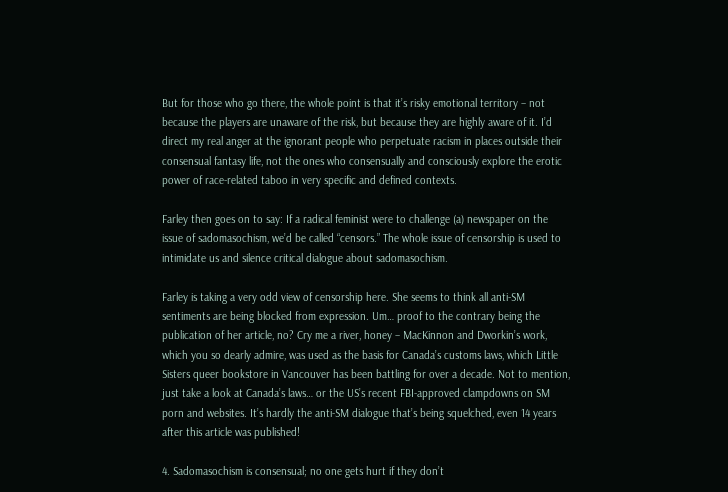But for those who go there, the whole point is that it’s risky emotional territory – not because the players are unaware of the risk, but because they are highly aware of it. I’d direct my real anger at the ignorant people who perpetuate racism in places outside their consensual fantasy life, not the ones who consensually and consciously explore the erotic power of race-related taboo in very specific and defined contexts.

Farley then goes on to say: If a radical feminist were to challenge (a) newspaper on the issue of sadomasochism, we’d be called “censors.” The whole issue of censorship is used to intimidate us and silence critical dialogue about sadomasochism.

Farley is taking a very odd view of censorship here. She seems to think all anti-SM sentiments are being blocked from expression. Um… proof to the contrary being the publication of her article, no? Cry me a river, honey – MacKinnon and Dworkin’s work, which you so dearly admire, was used as the basis for Canada’s customs laws, which Little Sisters queer bookstore in Vancouver has been battling for over a decade. Not to mention, just take a look at Canada’s laws… or the US’s recent FBI-approved clampdowns on SM porn and websites. It’s hardly the anti-SM dialogue that’s being squelched, even 14 years after this article was published!

4. Sadomasochism is consensual; no one gets hurt if they don’t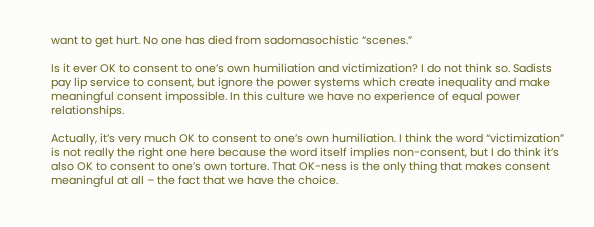want to get hurt. No one has died from sadomasochistic “scenes.”

Is it ever OK to consent to one’s own humiliation and victimization? I do not think so. Sadists pay lip service to consent, but ignore the power systems which create inequality and make meaningful consent impossible. In this culture we have no experience of equal power relationships.

Actually, it’s very much OK to consent to one’s own humiliation. I think the word “victimization” is not really the right one here because the word itself implies non-consent, but I do think it’s also OK to consent to one’s own torture. That OK-ness is the only thing that makes consent meaningful at all – the fact that we have the choice.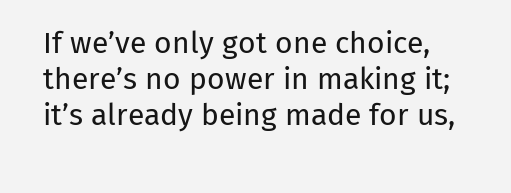If we’ve only got one choice, there’s no power in making it; it’s already being made for us,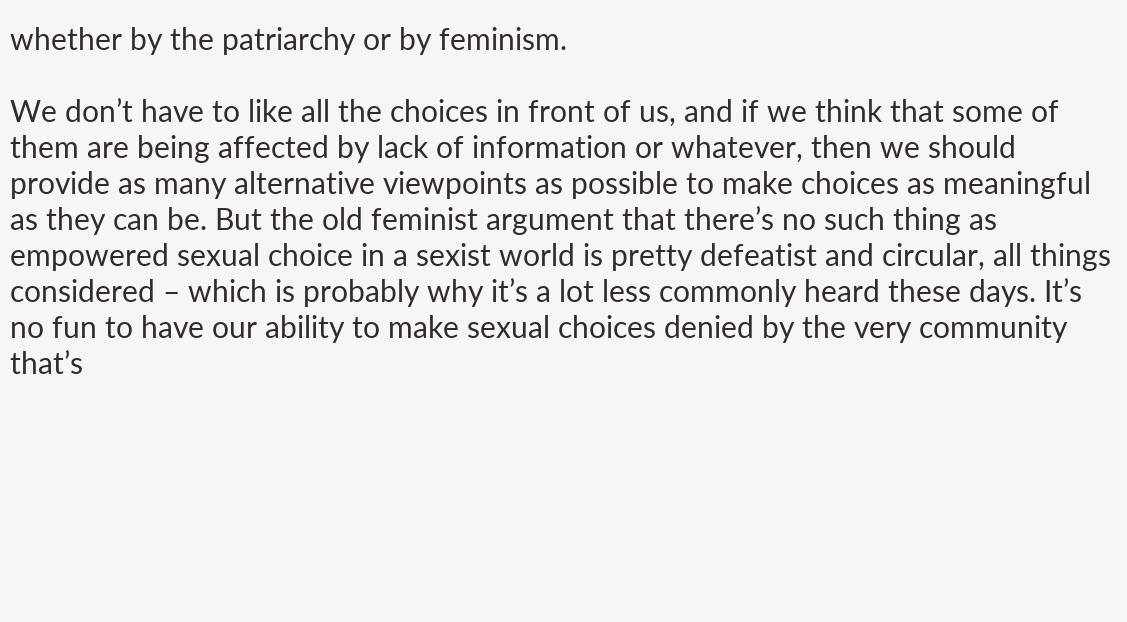whether by the patriarchy or by feminism.

We don’t have to like all the choices in front of us, and if we think that some of them are being affected by lack of information or whatever, then we should provide as many alternative viewpoints as possible to make choices as meaningful as they can be. But the old feminist argument that there’s no such thing as empowered sexual choice in a sexist world is pretty defeatist and circular, all things considered – which is probably why it’s a lot less commonly heard these days. It’s no fun to have our ability to make sexual choices denied by the very community that’s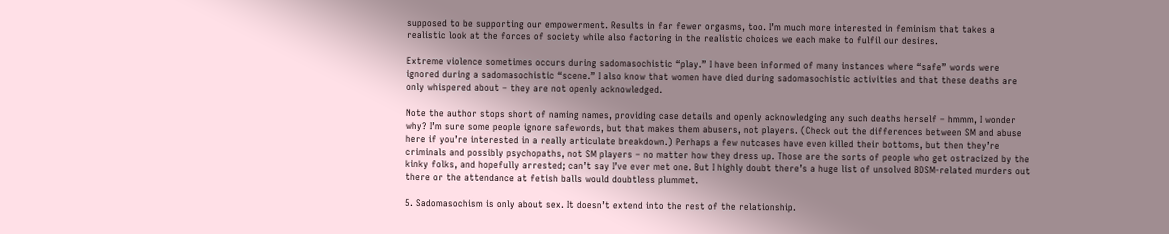supposed to be supporting our empowerment. Results in far fewer orgasms, too. I’m much more interested in feminism that takes a realistic look at the forces of society while also factoring in the realistic choices we each make to fulfil our desires.

Extreme violence sometimes occurs during sadomasochistic “play.” I have been informed of many instances where “safe” words were ignored during a sadomasochistic “scene.” I also know that women have died during sadomasochistic activities and that these deaths are only whispered about – they are not openly acknowledged.

Note the author stops short of naming names, providing case details and openly acknowledging any such deaths herself – hmmm, I wonder why? I’m sure some people ignore safewords, but that makes them abusers, not players. (Check out the differences between SM and abuse here if you’re interested in a really articulate breakdown.) Perhaps a few nutcases have even killed their bottoms, but then they’re criminals and possibly psychopaths, not SM players – no matter how they dress up. Those are the sorts of people who get ostracized by the kinky folks, and hopefully arrested; can’t say I’ve ever met one. But I highly doubt there’s a huge list of unsolved BDSM-related murders out there or the attendance at fetish balls would doubtless plummet.

5. Sadomasochism is only about sex. It doesn’t extend into the rest of the relationship.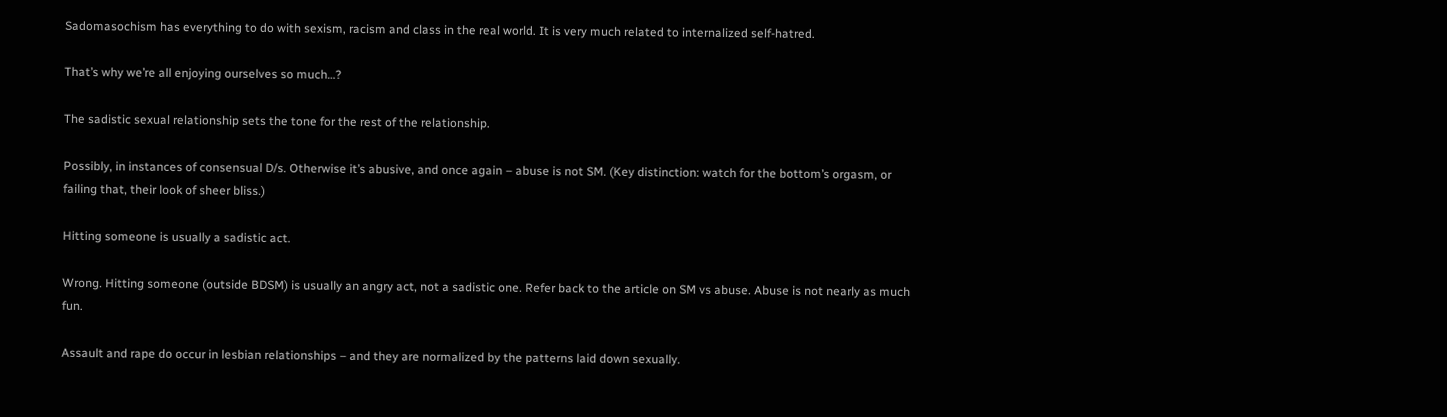Sadomasochism has everything to do with sexism, racism and class in the real world. It is very much related to internalized self-hatred.

That’s why we’re all enjoying ourselves so much…?

The sadistic sexual relationship sets the tone for the rest of the relationship.

Possibly, in instances of consensual D/s. Otherwise it’s abusive, and once again – abuse is not SM. (Key distinction: watch for the bottom’s orgasm, or failing that, their look of sheer bliss.)

Hitting someone is usually a sadistic act.

Wrong. Hitting someone (outside BDSM) is usually an angry act, not a sadistic one. Refer back to the article on SM vs abuse. Abuse is not nearly as much fun.

Assault and rape do occur in lesbian relationships – and they are normalized by the patterns laid down sexually.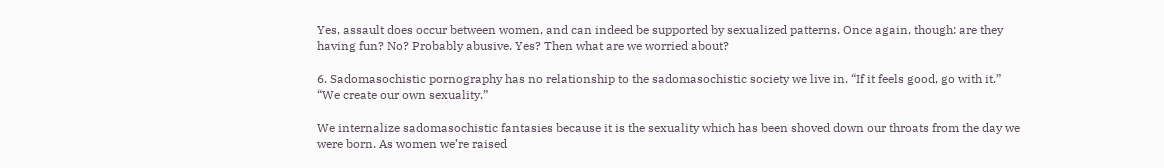Yes, assault does occur between women, and can indeed be supported by sexualized patterns. Once again, though: are they having fun? No? Probably abusive. Yes? Then what are we worried about?

6. Sadomasochistic pornography has no relationship to the sadomasochistic society we live in. “If it feels good, go with it.” “We create our own sexuality.”

We internalize sadomasochistic fantasies because it is the sexuality which has been shoved down our throats from the day we were born. As women we’re raised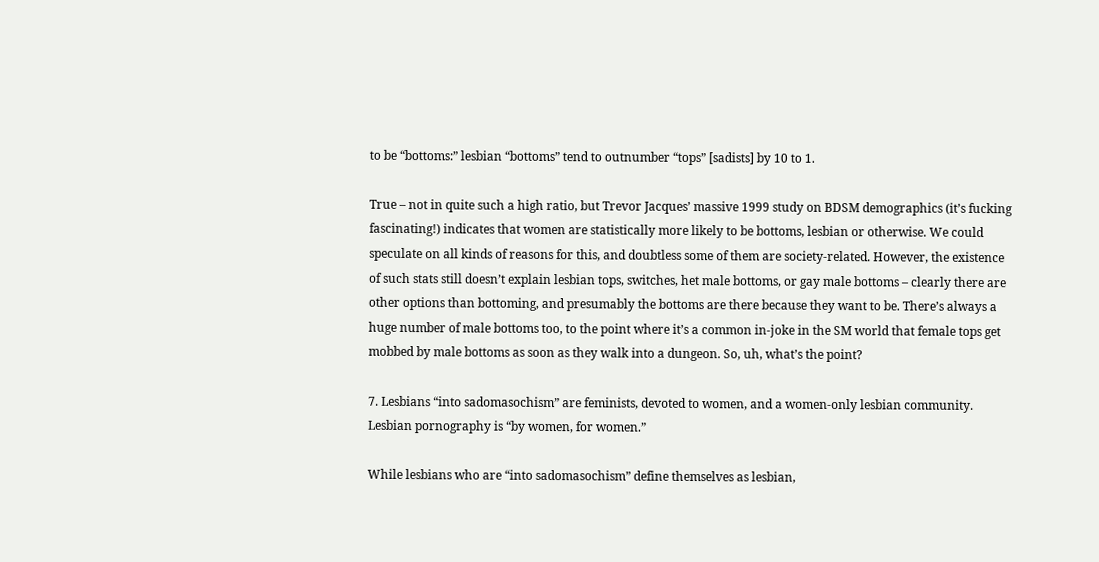to be “bottoms:” lesbian “bottoms” tend to outnumber “tops” [sadists] by 10 to 1.

True – not in quite such a high ratio, but Trevor Jacques’ massive 1999 study on BDSM demographics (it’s fucking fascinating!) indicates that women are statistically more likely to be bottoms, lesbian or otherwise. We could speculate on all kinds of reasons for this, and doubtless some of them are society-related. However, the existence of such stats still doesn’t explain lesbian tops, switches, het male bottoms, or gay male bottoms – clearly there are other options than bottoming, and presumably the bottoms are there because they want to be. There’s always a huge number of male bottoms too, to the point where it’s a common in-joke in the SM world that female tops get mobbed by male bottoms as soon as they walk into a dungeon. So, uh, what’s the point?

7. Lesbians “into sadomasochism” are feminists, devoted to women, and a women-only lesbian community. Lesbian pornography is “by women, for women.”

While lesbians who are “into sadomasochism” define themselves as lesbian,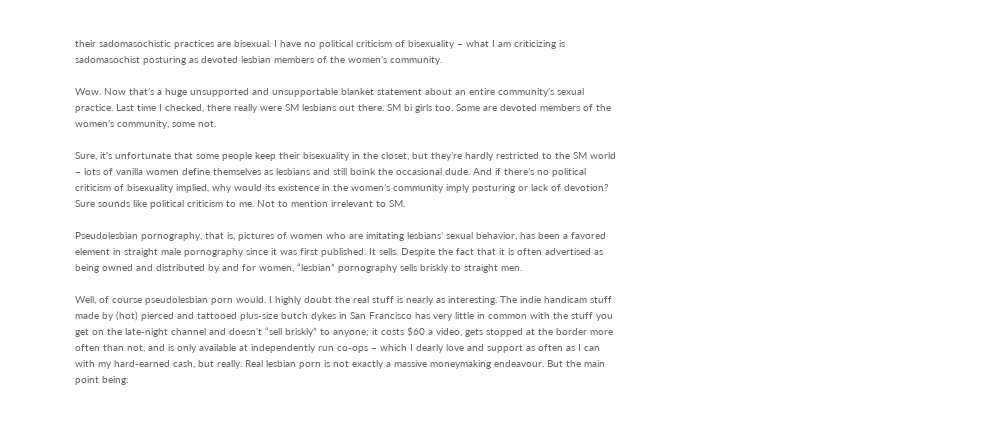their sadomasochistic practices are bisexual. I have no political criticism of bisexuality – what I am criticizing is sadomasochist posturing as devoted lesbian members of the women’s community.

Wow. Now that’s a huge unsupported and unsupportable blanket statement about an entire community’s sexual practice. Last time I checked, there really were SM lesbians out there. SM bi girls too. Some are devoted members of the women’s community, some not.

Sure, it’s unfortunate that some people keep their bisexuality in the closet, but they’re hardly restricted to the SM world – lots of vanilla women define themselves as lesbians and still boink the occasional dude. And if there’s no political criticism of bisexuality implied, why would its existence in the women’s community imply posturing or lack of devotion? Sure sounds like political criticism to me. Not to mention irrelevant to SM.

Pseudolesbian pornography, that is, pictures of women who are imitating lesbians’ sexual behavior, has been a favored element in straight male pornography since it was first published. It sells. Despite the fact that it is often advertised as being owned and distributed by and for women, “lesbian” pornography sells briskly to straight men.

Well, of course pseudolesbian porn would. I highly doubt the real stuff is nearly as interesting. The indie handicam stuff made by (hot) pierced and tattooed plus-size butch dykes in San Francisco has very little in common with the stuff you get on the late-night channel and doesn’t “sell briskly” to anyone; it costs $60 a video, gets stopped at the border more often than not, and is only available at independently run co-ops – which I dearly love and support as often as I can with my hard-earned cash, but really. Real lesbian porn is not exactly a massive moneymaking endeavour. But the main point being: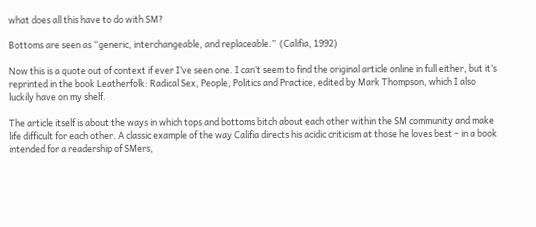what does all this have to do with SM?

Bottoms are seen as “generic, interchangeable, and replaceable.”  (Califia, 1992)

Now this is a quote out of context if ever I’ve seen one. I can’t seem to find the original article online in full either, but it’s reprinted in the book Leatherfolk: Radical Sex, People, Politics and Practice, edited by Mark Thompson, which I also luckily have on my shelf.

The article itself is about the ways in which tops and bottoms bitch about each other within the SM community and make life difficult for each other. A classic example of the way Califia directs his acidic criticism at those he loves best – in a book intended for a readership of SMers,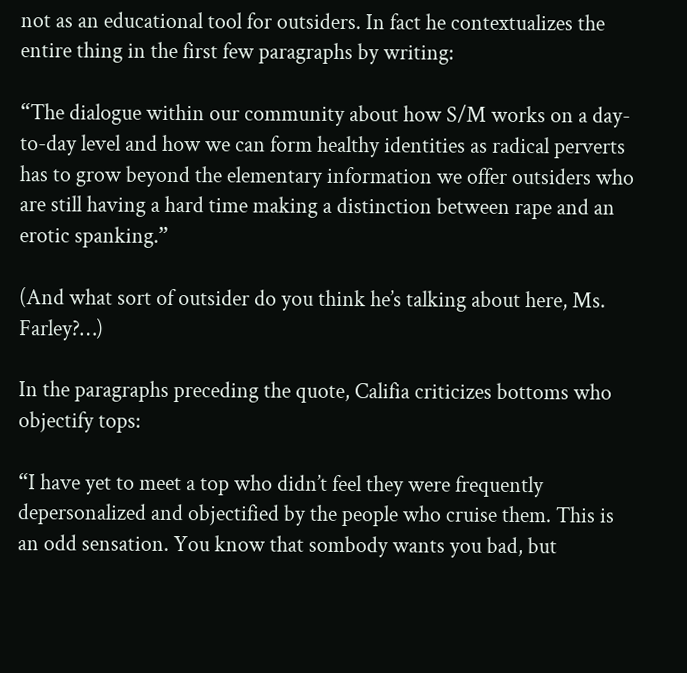not as an educational tool for outsiders. In fact he contextualizes the entire thing in the first few paragraphs by writing:

“The dialogue within our community about how S/M works on a day-to-day level and how we can form healthy identities as radical perverts has to grow beyond the elementary information we offer outsiders who are still having a hard time making a distinction between rape and an erotic spanking.”

(And what sort of outsider do you think he’s talking about here, Ms. Farley?…)

In the paragraphs preceding the quote, Califia criticizes bottoms who objectify tops:

“I have yet to meet a top who didn’t feel they were frequently depersonalized and objectified by the people who cruise them. This is an odd sensation. You know that sombody wants you bad, but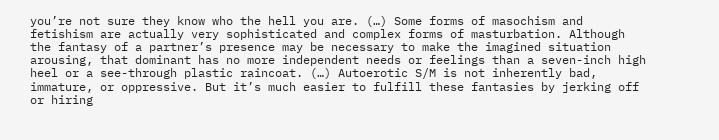you’re not sure they know who the hell you are. (…) Some forms of masochism and fetishism are actually very sophisticated and complex forms of masturbation. Although the fantasy of a partner’s presence may be necessary to make the imagined situation arousing, that dominant has no more independent needs or feelings than a seven-inch high heel or a see-through plastic raincoat. (…) Autoerotic S/M is not inherently bad, immature, or oppressive. But it’s much easier to fulfill these fantasies by jerking off or hiring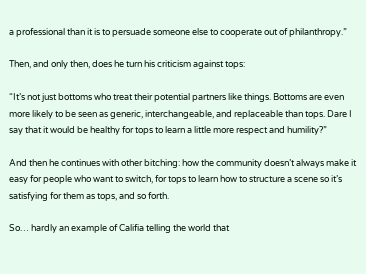a professional than it is to persuade someone else to cooperate out of philanthropy.”

Then, and only then, does he turn his criticism against tops:

“It’s not just bottoms who treat their potential partners like things. Bottoms are even more likely to be seen as generic, interchangeable, and replaceable than tops. Dare I say that it would be healthy for tops to learn a little more respect and humility?”

And then he continues with other bitching: how the community doesn’t always make it easy for people who want to switch, for tops to learn how to structure a scene so it’s satisfying for them as tops, and so forth.

So… hardly an example of Califia telling the world that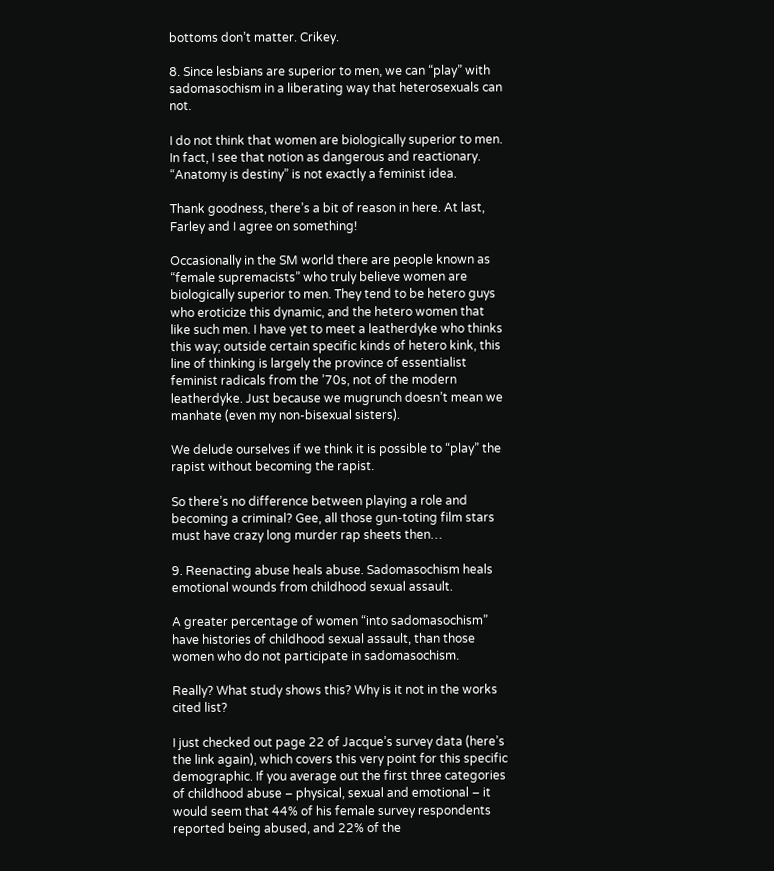bottoms don’t matter. Crikey.

8. Since lesbians are superior to men, we can “play” with sadomasochism in a liberating way that heterosexuals can not.

I do not think that women are biologically superior to men. In fact, I see that notion as dangerous and reactionary. “Anatomy is destiny” is not exactly a feminist idea.

Thank goodness, there’s a bit of reason in here. At last, Farley and I agree on something!

Occasionally in the SM world there are people known as “female supremacists” who truly believe women are biologically superior to men. They tend to be hetero guys who eroticize this dynamic, and the hetero women that like such men. I have yet to meet a leatherdyke who thinks this way; outside certain specific kinds of hetero kink, this line of thinking is largely the province of essentialist feminist radicals from the ’70s, not of the modern leatherdyke. Just because we mugrunch doesn’t mean we manhate (even my non-bisexual sisters).

We delude ourselves if we think it is possible to “play” the rapist without becoming the rapist.

So there’s no difference between playing a role and becoming a criminal? Gee, all those gun-toting film stars must have crazy long murder rap sheets then…

9. Reenacting abuse heals abuse. Sadomasochism heals emotional wounds from childhood sexual assault.

A greater percentage of women “into sadomasochism” have histories of childhood sexual assault, than those women who do not participate in sadomasochism.

Really? What study shows this? Why is it not in the works cited list?

I just checked out page 22 of Jacque’s survey data (here’s the link again), which covers this very point for this specific demographic. If you average out the first three categories of childhood abuse – physical, sexual and emotional – it would seem that 44% of his female survey respondents reported being abused, and 22% of the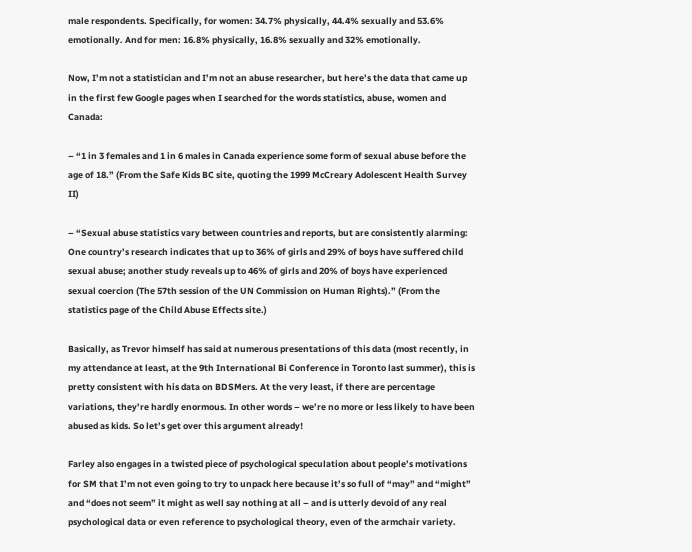male respondents. Specifically, for women: 34.7% physically, 44.4% sexually and 53.6% emotionally. And for men: 16.8% physically, 16.8% sexually and 32% emotionally.

Now, I’m not a statistician and I’m not an abuse researcher, but here’s the data that came up in the first few Google pages when I searched for the words statistics, abuse, women and Canada:

– “1 in 3 females and 1 in 6 males in Canada experience some form of sexual abuse before the age of 18.” (From the Safe Kids BC site, quoting the 1999 McCreary Adolescent Health Survey II)

– “Sexual abuse statistics vary between countries and reports, but are consistently alarming: One country’s research indicates that up to 36% of girls and 29% of boys have suffered child sexual abuse; another study reveals up to 46% of girls and 20% of boys have experienced sexual coercion (The 57th session of the UN Commission on Human Rights).” (From the statistics page of the Child Abuse Effects site.)

Basically, as Trevor himself has said at numerous presentations of this data (most recently, in my attendance at least, at the 9th International Bi Conference in Toronto last summer), this is pretty consistent with his data on BDSMers. At the very least, if there are percentage variations, they’re hardly enormous. In other words – we’re no more or less likely to have been abused as kids. So let’s get over this argument already!

Farley also engages in a twisted piece of psychological speculation about people’s motivations for SM that I’m not even going to try to unpack here because it’s so full of “may” and “might” and “does not seem” it might as well say nothing at all – and is utterly devoid of any real psychological data or even reference to psychological theory, even of the armchair variety.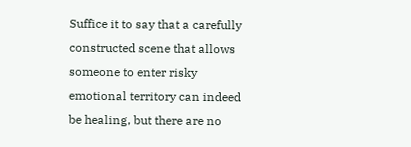Suffice it to say that a carefully constructed scene that allows someone to enter risky emotional territory can indeed be healing, but there are no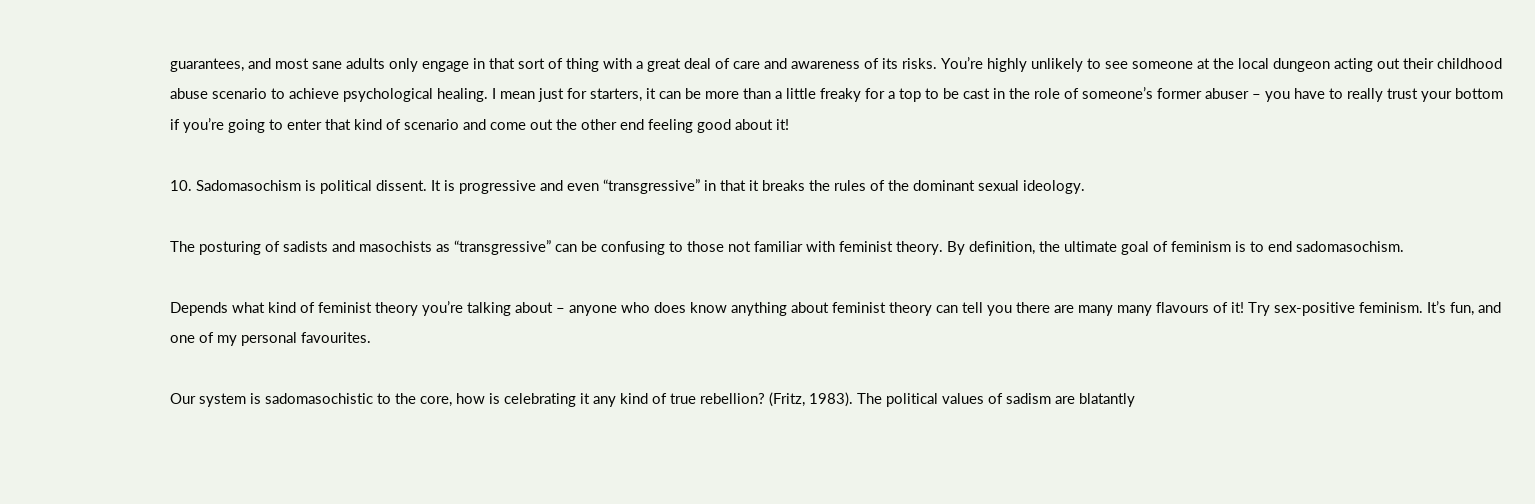guarantees, and most sane adults only engage in that sort of thing with a great deal of care and awareness of its risks. You’re highly unlikely to see someone at the local dungeon acting out their childhood abuse scenario to achieve psychological healing. I mean just for starters, it can be more than a little freaky for a top to be cast in the role of someone’s former abuser – you have to really trust your bottom if you’re going to enter that kind of scenario and come out the other end feeling good about it!

10. Sadomasochism is political dissent. It is progressive and even “transgressive” in that it breaks the rules of the dominant sexual ideology.

The posturing of sadists and masochists as “transgressive” can be confusing to those not familiar with feminist theory. By definition, the ultimate goal of feminism is to end sadomasochism.

Depends what kind of feminist theory you’re talking about – anyone who does know anything about feminist theory can tell you there are many many flavours of it! Try sex-positive feminism. It’s fun, and one of my personal favourites.

Our system is sadomasochistic to the core, how is celebrating it any kind of true rebellion? (Fritz, 1983). The political values of sadism are blatantly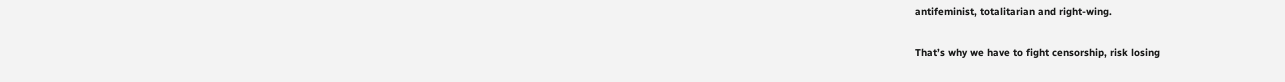antifeminist, totalitarian and right-wing.

That’s why we have to fight censorship, risk losing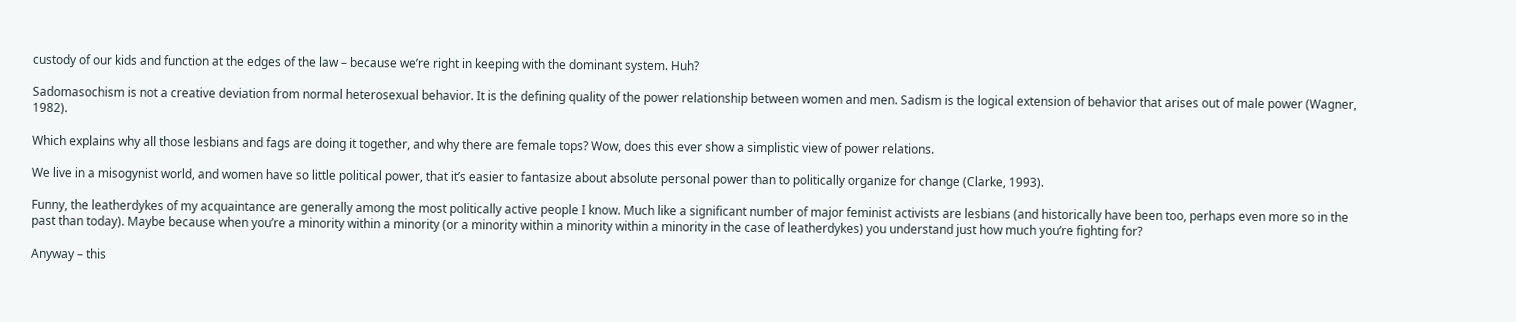custody of our kids and function at the edges of the law – because we’re right in keeping with the dominant system. Huh?

Sadomasochism is not a creative deviation from normal heterosexual behavior. It is the defining quality of the power relationship between women and men. Sadism is the logical extension of behavior that arises out of male power (Wagner, 1982).

Which explains why all those lesbians and fags are doing it together, and why there are female tops? Wow, does this ever show a simplistic view of power relations.

We live in a misogynist world, and women have so little political power, that it’s easier to fantasize about absolute personal power than to politically organize for change (Clarke, 1993).

Funny, the leatherdykes of my acquaintance are generally among the most politically active people I know. Much like a significant number of major feminist activists are lesbians (and historically have been too, perhaps even more so in the past than today). Maybe because when you’re a minority within a minority (or a minority within a minority within a minority in the case of leatherdykes) you understand just how much you’re fighting for?

Anyway – this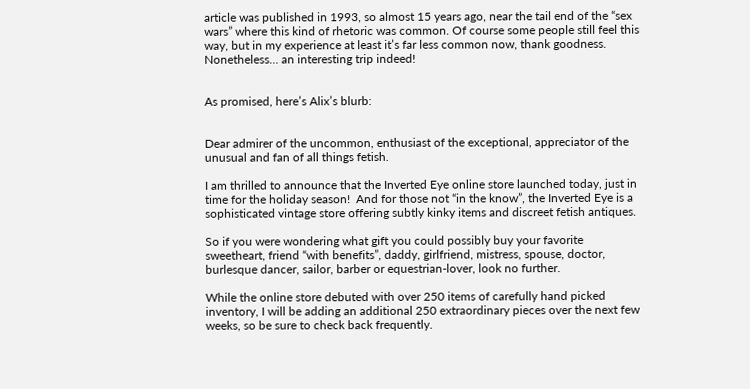article was published in 1993, so almost 15 years ago, near the tail end of the “sex wars” where this kind of rhetoric was common. Of course some people still feel this way, but in my experience at least it’s far less common now, thank goodness. Nonetheless… an interesting trip indeed!


As promised, here’s Alix’s blurb:


Dear admirer of the uncommon, enthusiast of the exceptional, appreciator of the unusual and fan of all things fetish.

I am thrilled to announce that the Inverted Eye online store launched today, just in time for the holiday season!  And for those not “in the know”, the Inverted Eye is a sophisticated vintage store offering subtly kinky items and discreet fetish antiques.

So if you were wondering what gift you could possibly buy your favorite sweetheart, friend “with benefits”, daddy, girlfriend, mistress, spouse, doctor, burlesque dancer, sailor, barber or equestrian-lover, look no further.

While the online store debuted with over 250 items of carefully hand picked inventory, I will be adding an additional 250 extraordinary pieces over the next few weeks, so be sure to check back frequently.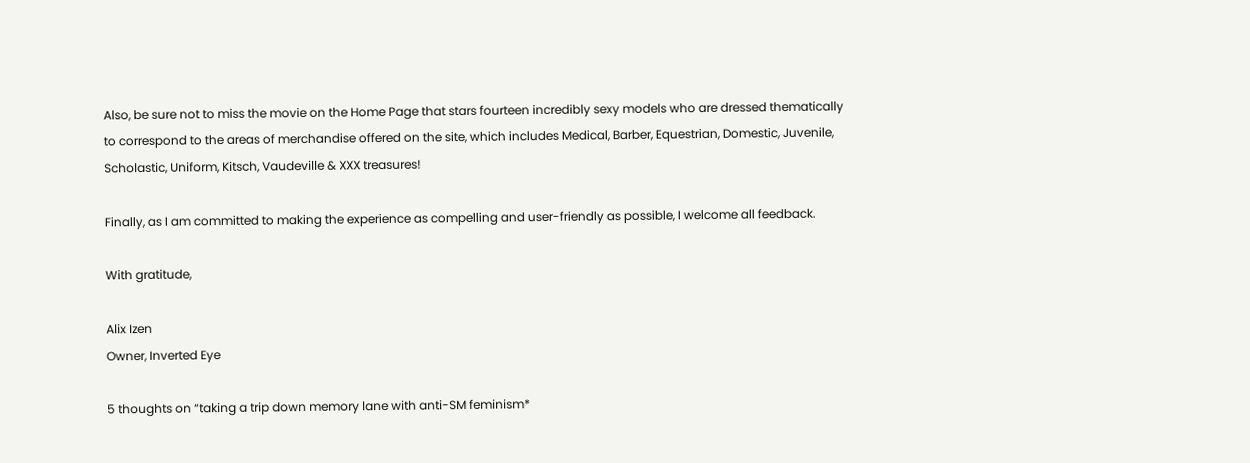Also, be sure not to miss the movie on the Home Page that stars fourteen incredibly sexy models who are dressed thematically to correspond to the areas of merchandise offered on the site, which includes Medical, Barber, Equestrian, Domestic, Juvenile, Scholastic, Uniform, Kitsch, Vaudeville & XXX treasures!

Finally, as I am committed to making the experience as compelling and user-friendly as possible, I welcome all feedback.

With gratitude,

Alix Izen
Owner, Inverted Eye

5 thoughts on “taking a trip down memory lane with anti-SM feminism*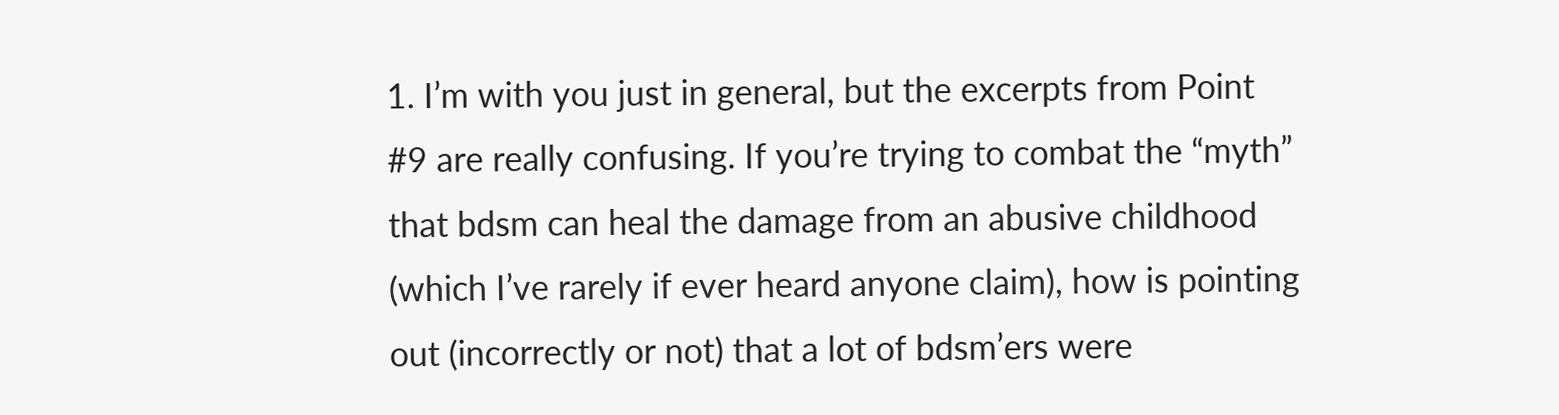1. I’m with you just in general, but the excerpts from Point #9 are really confusing. If you’re trying to combat the “myth” that bdsm can heal the damage from an abusive childhood (which I’ve rarely if ever heard anyone claim), how is pointing out (incorrectly or not) that a lot of bdsm’ers were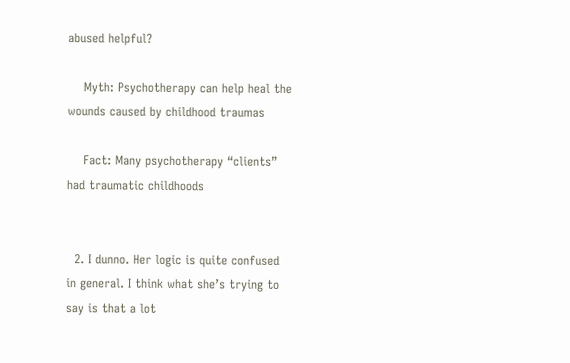abused helpful?

    Myth: Psychotherapy can help heal the wounds caused by childhood traumas

    Fact: Many psychotherapy “clients” had traumatic childhoods


  2. I dunno. Her logic is quite confused in general. I think what she’s trying to say is that a lot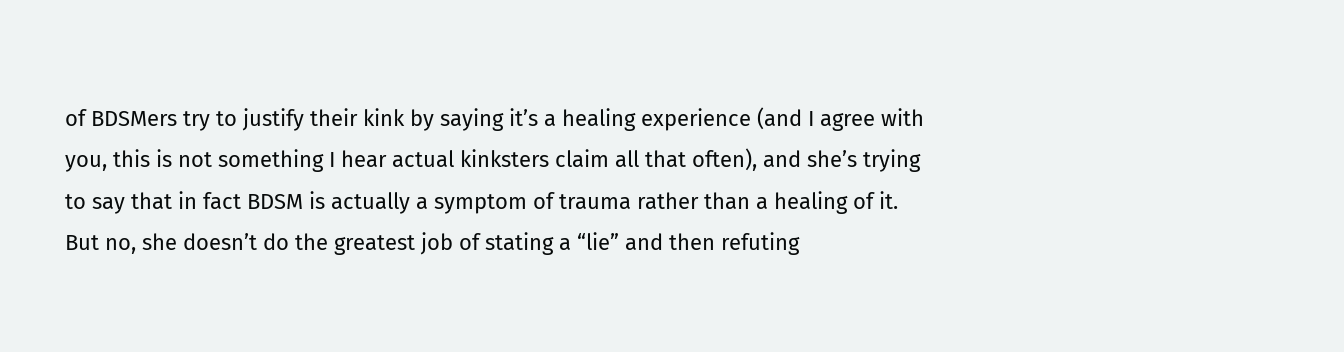of BDSMers try to justify their kink by saying it’s a healing experience (and I agree with you, this is not something I hear actual kinksters claim all that often), and she’s trying to say that in fact BDSM is actually a symptom of trauma rather than a healing of it. But no, she doesn’t do the greatest job of stating a “lie” and then refuting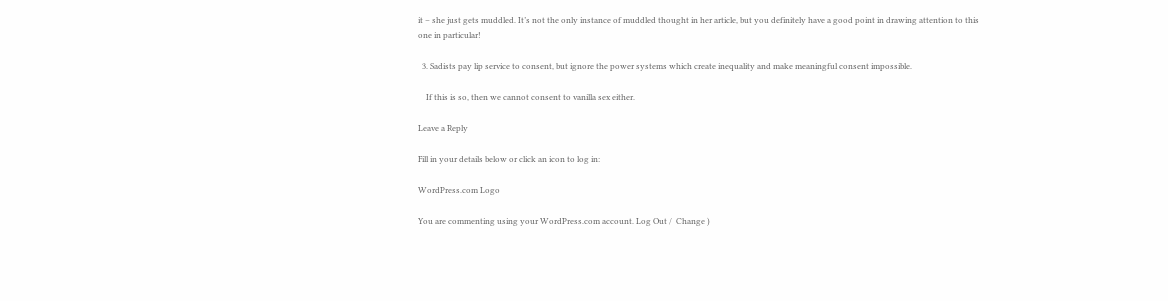it – she just gets muddled. It’s not the only instance of muddled thought in her article, but you definitely have a good point in drawing attention to this one in particular!

  3. Sadists pay lip service to consent, but ignore the power systems which create inequality and make meaningful consent impossible.

    If this is so, then we cannot consent to vanilla sex either.

Leave a Reply

Fill in your details below or click an icon to log in:

WordPress.com Logo

You are commenting using your WordPress.com account. Log Out /  Change )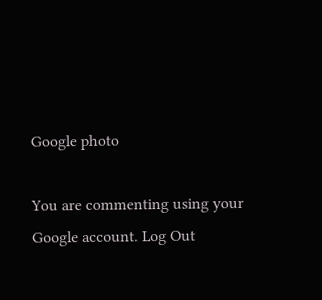Google photo

You are commenting using your Google account. Log Out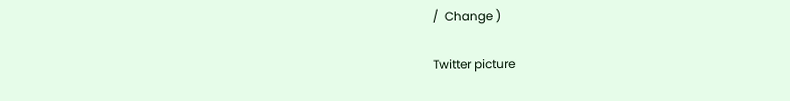/  Change )

Twitter picture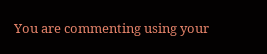You are commenting using your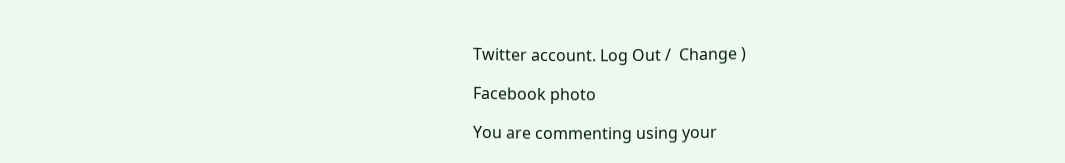Twitter account. Log Out /  Change )

Facebook photo

You are commenting using your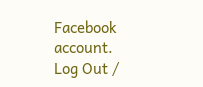Facebook account. Log Out /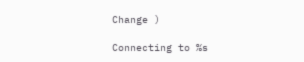Change )

Connecting to %s